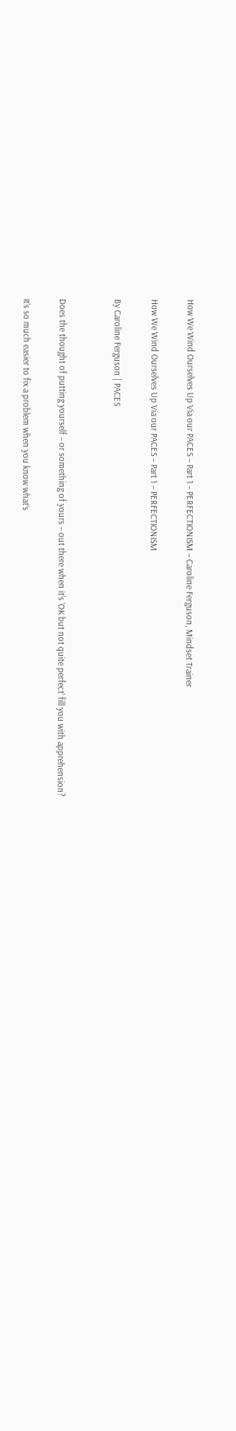How We Wind Ourselves Up Via our PACES – Part 1 – PERFECTIONISM – Caroline Ferguson, Mindset Trainer

How We Wind Ourselves Up Via our PACES – Part 1 – PERFECTIONISM

By Caroline Ferguson | PACES


Does the thought of putting yourself – or something of yours – out there when it’s ‘OK but not quite perfect’ fill you with apprehension?

It’s so much easier to fix a problem when you know what’s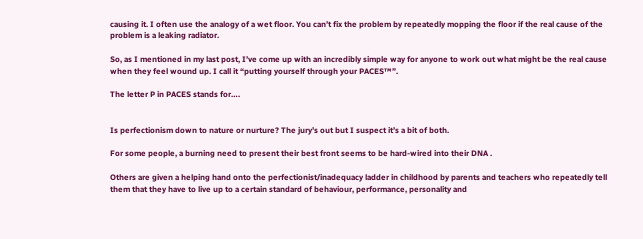causing it. I often use the analogy of a wet floor. You can’t fix the problem by repeatedly mopping the floor if the real cause of the problem is a leaking radiator.

So, as I mentioned in my last post, I’ve come up with an incredibly simple way for anyone to work out what might be the real cause when they feel wound up. I call it “putting yourself through your PACES™”.

The letter P in PACES stands for….


Is perfectionism down to nature or nurture? The jury’s out but I suspect it’s a bit of both.

For some people, a burning need to present their best front seems to be hard-wired into their DNA .

Others are given a helping hand onto the perfectionist/inadequacy ladder in childhood by parents and teachers who repeatedly tell them that they have to live up to a certain standard of behaviour, performance, personality and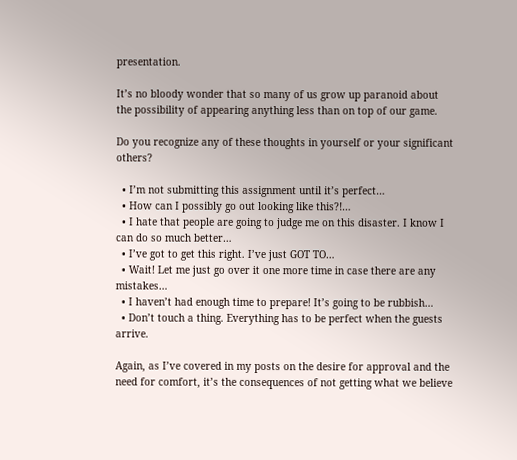presentation.

It’s no bloody wonder that so many of us grow up paranoid about the possibility of appearing anything less than on top of our game.

Do you recognize any of these thoughts in yourself or your significant others?

  • I’m not submitting this assignment until it’s perfect…
  • How can I possibly go out looking like this?!…
  • I hate that people are going to judge me on this disaster. I know I can do so much better…
  • I’ve got to get this right. I’ve just GOT TO…
  • Wait! Let me just go over it one more time in case there are any mistakes…
  • I haven’t had enough time to prepare! It’s going to be rubbish…
  • Don’t touch a thing. Everything has to be perfect when the guests arrive.

Again, as I’ve covered in my posts on the desire for approval and the need for comfort, it’s the consequences of not getting what we believe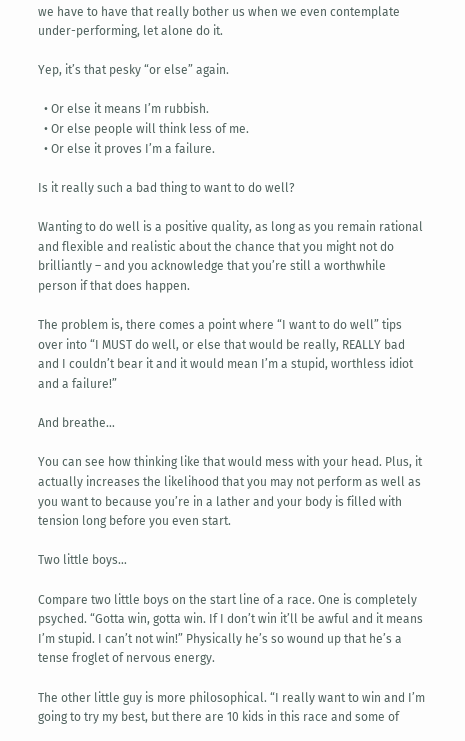we have to have that really bother us when we even contemplate under-performing, let alone do it.

Yep, it’s that pesky “or else” again.

  • Or else it means I’m rubbish.
  • Or else people will think less of me.
  • Or else it proves I’m a failure.

Is it really such a bad thing to want to do well?

Wanting to do well is a positive quality, as long as you remain rational and flexible and realistic about the chance that you might not do brilliantly – and you acknowledge that you’re still a worthwhile person if that does happen.

The problem is, there comes a point where “I want to do well” tips over into “I MUST do well, or else that would be really, REALLY bad and I couldn’t bear it and it would mean I’m a stupid, worthless idiot and a failure!”

And breathe…

You can see how thinking like that would mess with your head. Plus, it actually increases the likelihood that you may not perform as well as you want to because you’re in a lather and your body is filled with tension long before you even start.

Two little boys…

Compare two little boys on the start line of a race. One is completely psyched. “Gotta win, gotta win. If I don’t win it’ll be awful and it means I’m stupid. I can’t not win!” Physically he’s so wound up that he’s a tense froglet of nervous energy.

The other little guy is more philosophical. “I really want to win and I’m going to try my best, but there are 10 kids in this race and some of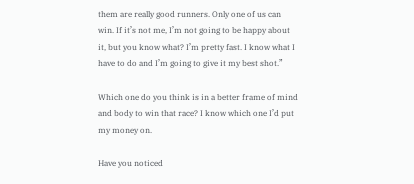them are really good runners. Only one of us can win. If it’s not me, I’m not going to be happy about it, but you know what? I’m pretty fast. I know what I have to do and I’m going to give it my best shot.”

Which one do you think is in a better frame of mind and body to win that race? I know which one I’d put my money on.

Have you noticed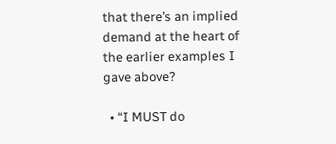that there’s an implied demand at the heart of the earlier examples I gave above?

  • “I MUST do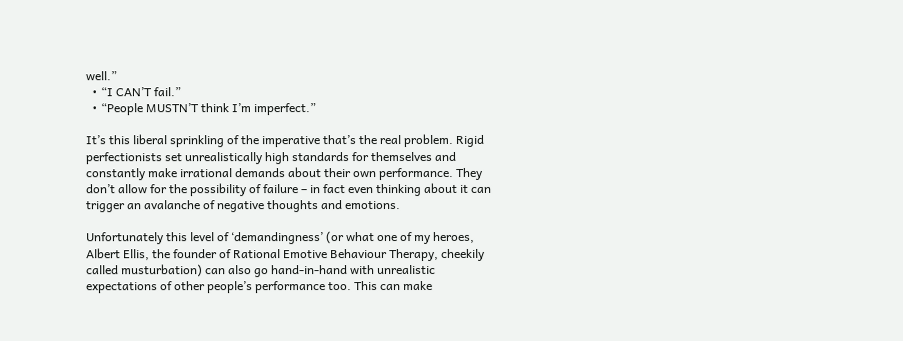well.”
  • “I CAN’T fail.”
  • “People MUSTN’T think I’m imperfect.”

It’s this liberal sprinkling of the imperative that’s the real problem. Rigid perfectionists set unrealistically high standards for themselves and constantly make irrational demands about their own performance. They don’t allow for the possibility of failure – in fact even thinking about it can trigger an avalanche of negative thoughts and emotions.

Unfortunately this level of ‘demandingness’ (or what one of my heroes, Albert Ellis, the founder of Rational Emotive Behaviour Therapy, cheekily called musturbation) can also go hand-in-hand with unrealistic expectations of other people’s performance too. This can make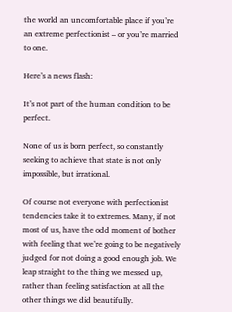the world an uncomfortable place if you’re an extreme perfectionist – or you’re married to one.

Here’s a news flash:

It’s not part of the human condition to be perfect.

None of us is born perfect, so constantly seeking to achieve that state is not only impossible, but irrational.

Of course not everyone with perfectionist tendencies take it to extremes. Many, if not most of us, have the odd moment of bother with feeling that we’re going to be negatively judged for not doing a good enough job. We leap straight to the thing we messed up, rather than feeling satisfaction at all the other things we did beautifully.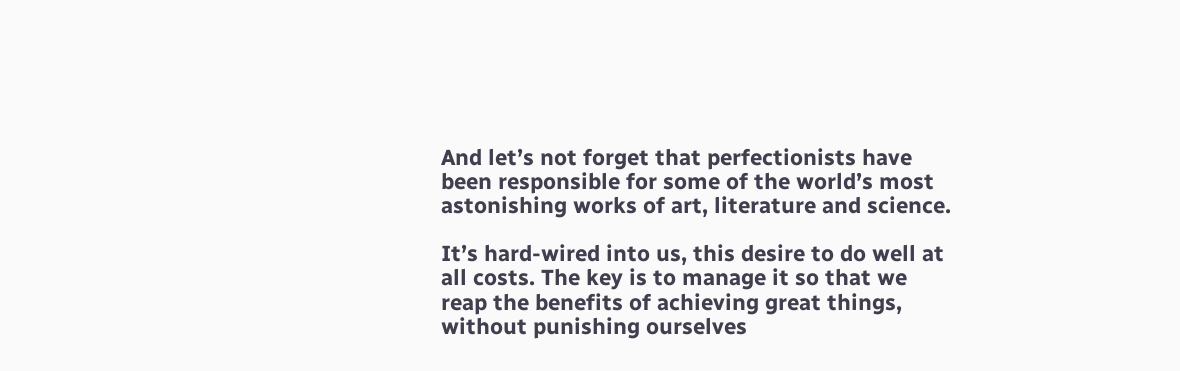And let’s not forget that perfectionists have been responsible for some of the world’s most astonishing works of art, literature and science.

It’s hard-wired into us, this desire to do well at all costs. The key is to manage it so that we reap the benefits of achieving great things, without punishing ourselves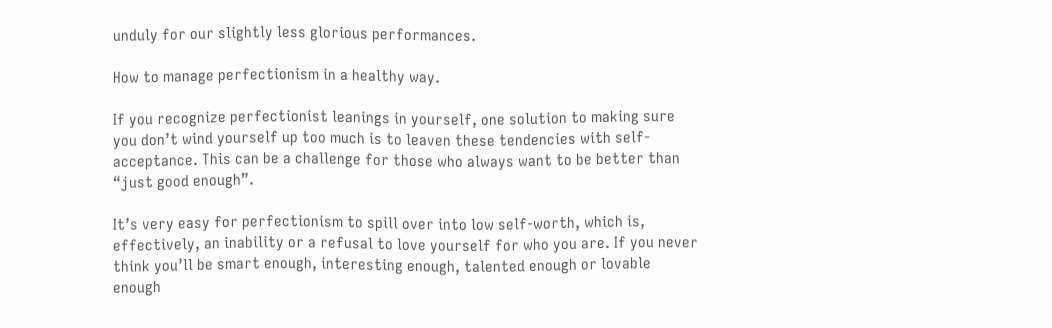unduly for our slightly less glorious performances.

How to manage perfectionism in a healthy way.

If you recognize perfectionist leanings in yourself, one solution to making sure you don’t wind yourself up too much is to leaven these tendencies with self-acceptance. This can be a challenge for those who always want to be better than “just good enough”.

It’s very easy for perfectionism to spill over into low self-worth, which is, effectively, an inability or a refusal to love yourself for who you are. If you never think you’ll be smart enough, interesting enough, talented enough or lovable enough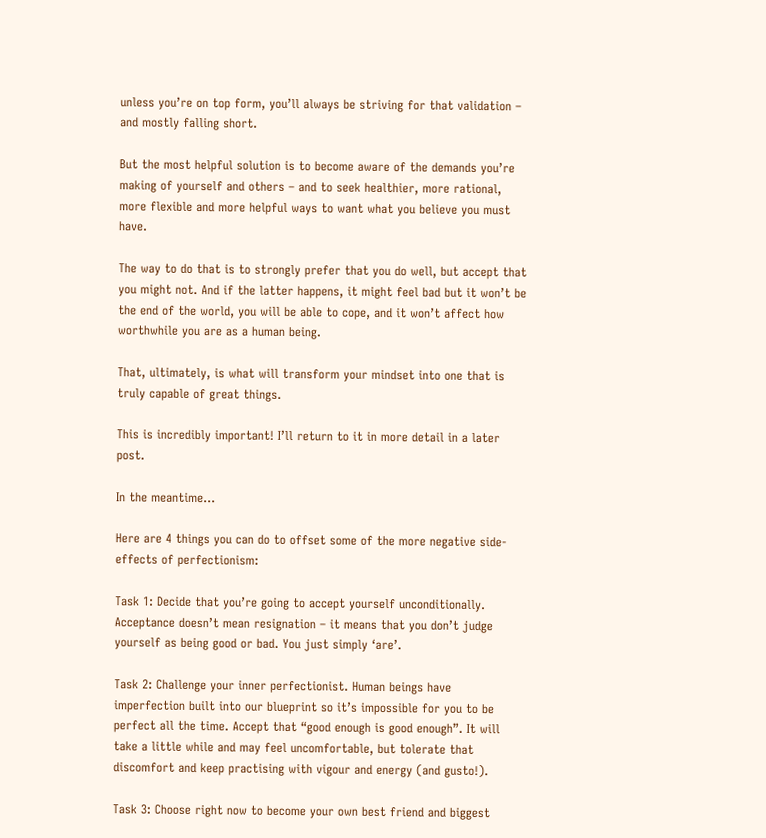unless you’re on top form, you’ll always be striving for that validation – and mostly falling short.

But the most helpful solution is to become aware of the demands you’re making of yourself and others – and to seek healthier, more rational, more flexible and more helpful ways to want what you believe you must have.

The way to do that is to strongly prefer that you do well, but accept that you might not. And if the latter happens, it might feel bad but it won’t be the end of the world, you will be able to cope, and it won’t affect how worthwhile you are as a human being.

That, ultimately, is what will transform your mindset into one that is truly capable of great things.

This is incredibly important! I’ll return to it in more detail in a later post.

In the meantime…

Here are 4 things you can do to offset some of the more negative side-effects of perfectionism:

Task 1: Decide that you’re going to accept yourself unconditionally. Acceptance doesn’t mean resignation – it means that you don’t judge yourself as being good or bad. You just simply ‘are’.

Task 2: Challenge your inner perfectionist. Human beings have imperfection built into our blueprint so it’s impossible for you to be perfect all the time. Accept that “good enough is good enough”. It will take a little while and may feel uncomfortable, but tolerate that discomfort and keep practising with vigour and energy (and gusto!).

Task 3: Choose right now to become your own best friend and biggest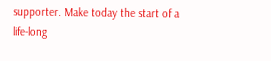supporter. Make today the start of a life-long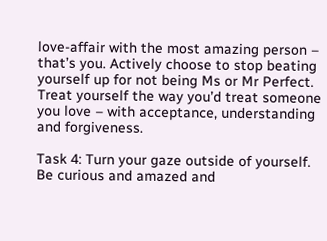love-affair with the most amazing person – that’s you. Actively choose to stop beating yourself up for not being Ms or Mr Perfect. Treat yourself the way you’d treat someone you love – with acceptance, understanding and forgiveness.

Task 4: Turn your gaze outside of yourself. Be curious and amazed and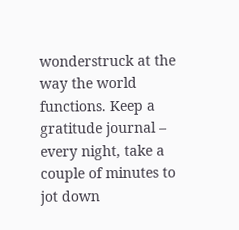wonderstruck at the way the world functions. Keep a gratitude journal – every night, take a couple of minutes to jot down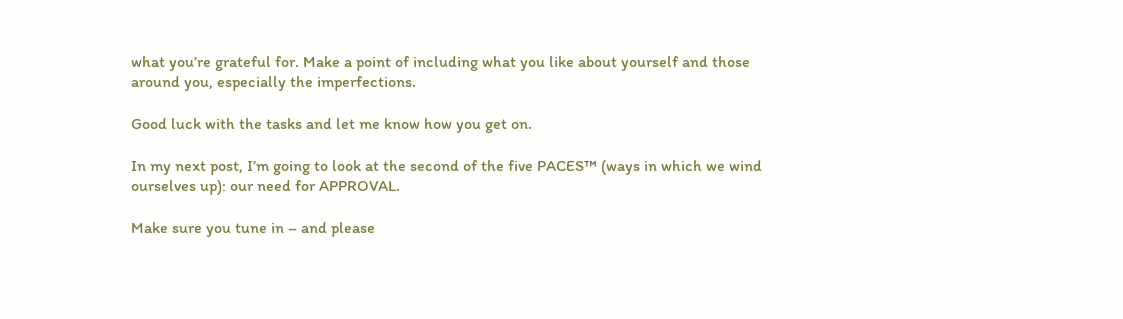what you’re grateful for. Make a point of including what you like about yourself and those around you, especially the imperfections.

Good luck with the tasks and let me know how you get on.

In my next post, I’m going to look at the second of the five PACES™ (ways in which we wind ourselves up): our need for APPROVAL.

Make sure you tune in – and please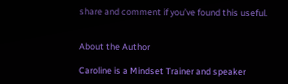share and comment if you’ve found this useful.


About the Author

Caroline is a Mindset Trainer and speaker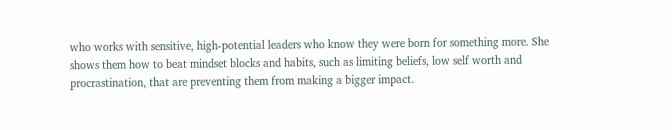who works with sensitive, high-potential leaders who know they were born for something more. She shows them how to beat mindset blocks and habits, such as limiting beliefs, low self worth and procrastination, that are preventing them from making a bigger impact.